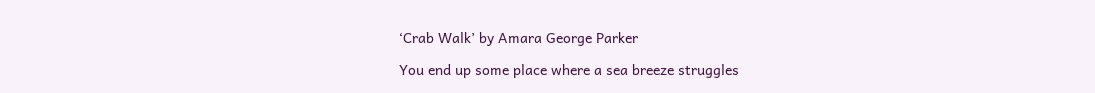‘Crab Walk’ by Amara George Parker

You end up some place where a sea breeze struggles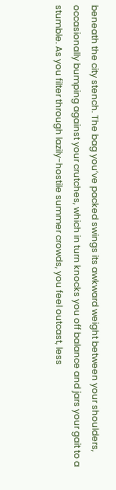beneath the city stench. The bag you’ve packed swings its awkward weight between your shoulders, occasionally bumping against your crutches, which in turn knocks you off balance and jars your gait to a stumble. As you filter through lazily-hostile summer crowds, you feel outcast, less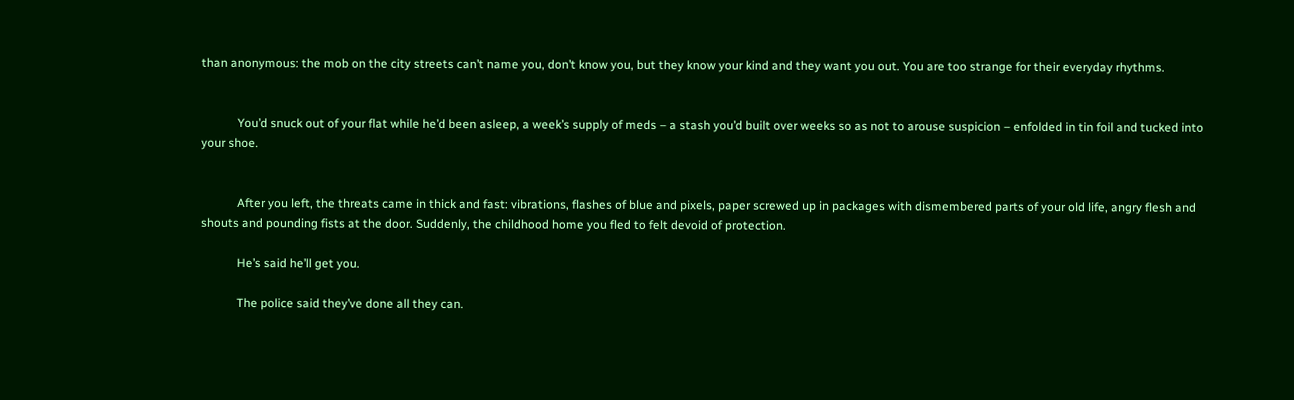than anonymous: the mob on the city streets can’t name you, don’t know you, but they know your kind and they want you out. You are too strange for their everyday rhythms.


            You’d snuck out of your flat while he’d been asleep, a week’s supply of meds – a stash you’d built over weeks so as not to arouse suspicion – enfolded in tin foil and tucked into your shoe.


            After you left, the threats came in thick and fast: vibrations, flashes of blue and pixels, paper screwed up in packages with dismembered parts of your old life, angry flesh and shouts and pounding fists at the door. Suddenly, the childhood home you fled to felt devoid of protection.

            He’s said he’ll get you.

            The police said they’ve done all they can.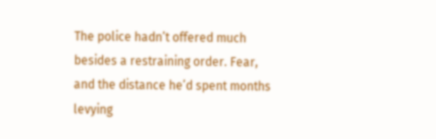The police hadn’t offered much besides a restraining order. Fear, and the distance he’d spent months levying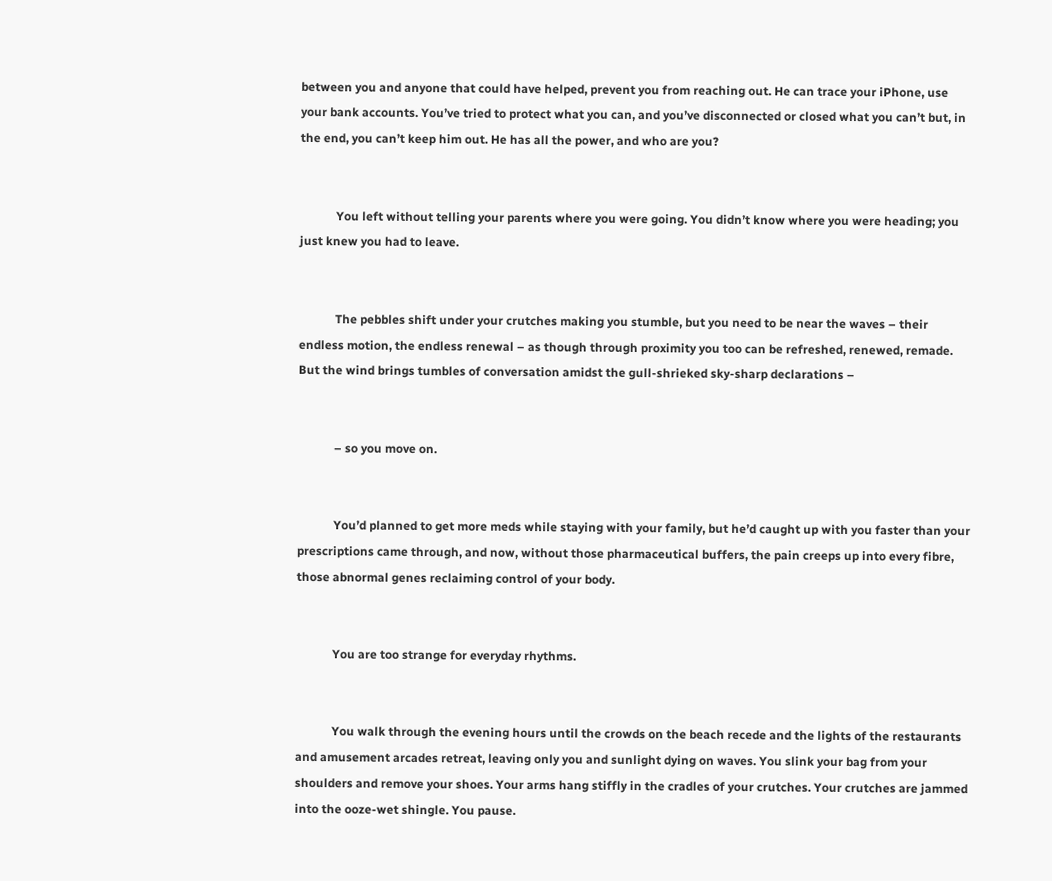between you and anyone that could have helped, prevent you from reaching out. He can trace your iPhone, use your bank accounts. You’ve tried to protect what you can, and you’ve disconnected or closed what you can’t but, in the end, you can’t keep him out. He has all the power, and who are you?


            You left without telling your parents where you were going. You didn’t know where you were heading; you just knew you had to leave.


            The pebbles shift under your crutches making you stumble, but you need to be near the waves – their endless motion, the endless renewal – as though through proximity you too can be refreshed, renewed, remade. But the wind brings tumbles of conversation amidst the gull-shrieked sky-sharp declarations –


            – so you move on.


            You’d planned to get more meds while staying with your family, but he’d caught up with you faster than your prescriptions came through, and now, without those pharmaceutical buffers, the pain creeps up into every fibre, those abnormal genes reclaiming control of your body.


            You are too strange for everyday rhythms.


            You walk through the evening hours until the crowds on the beach recede and the lights of the restaurants and amusement arcades retreat, leaving only you and sunlight dying on waves. You slink your bag from your shoulders and remove your shoes. Your arms hang stiffly in the cradles of your crutches. Your crutches are jammed into the ooze-wet shingle. You pause.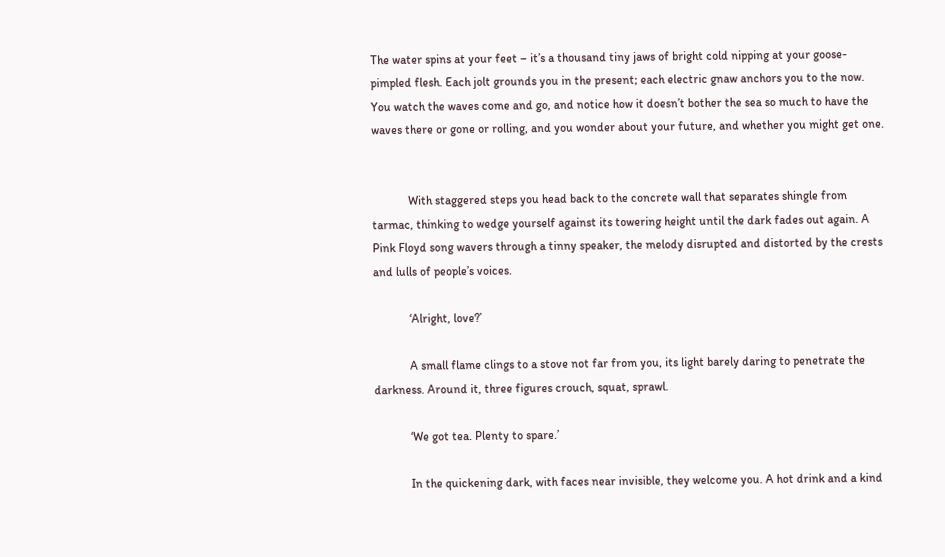The water spins at your feet – it’s a thousand tiny jaws of bright cold nipping at your goose-pimpled flesh. Each jolt grounds you in the present; each electric gnaw anchors you to the now. You watch the waves come and go, and notice how it doesn’t bother the sea so much to have the waves there or gone or rolling, and you wonder about your future, and whether you might get one.


            With staggered steps you head back to the concrete wall that separates shingle from tarmac, thinking to wedge yourself against its towering height until the dark fades out again. A Pink Floyd song wavers through a tinny speaker, the melody disrupted and distorted by the crests and lulls of people’s voices.

            ‘Alright, love?’

            A small flame clings to a stove not far from you, its light barely daring to penetrate the darkness. Around it, three figures crouch, squat, sprawl.

            ‘We got tea. Plenty to spare.’

            In the quickening dark, with faces near invisible, they welcome you. A hot drink and a kind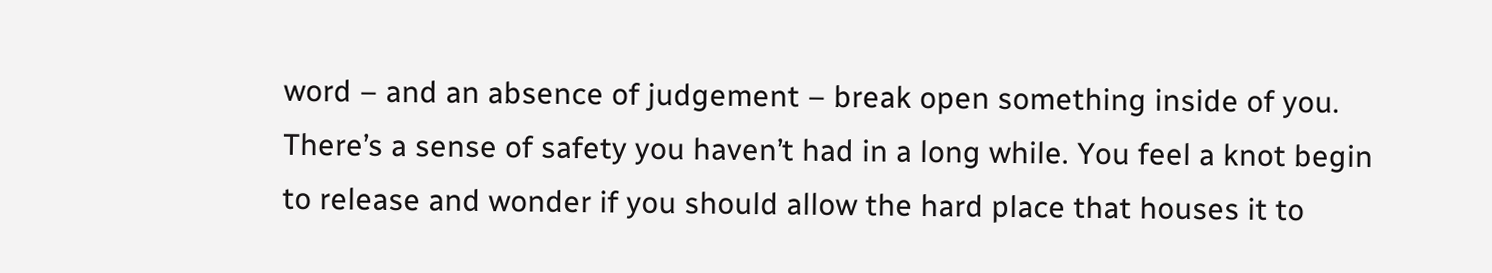word – and an absence of judgement – break open something inside of you. There’s a sense of safety you haven’t had in a long while. You feel a knot begin to release and wonder if you should allow the hard place that houses it to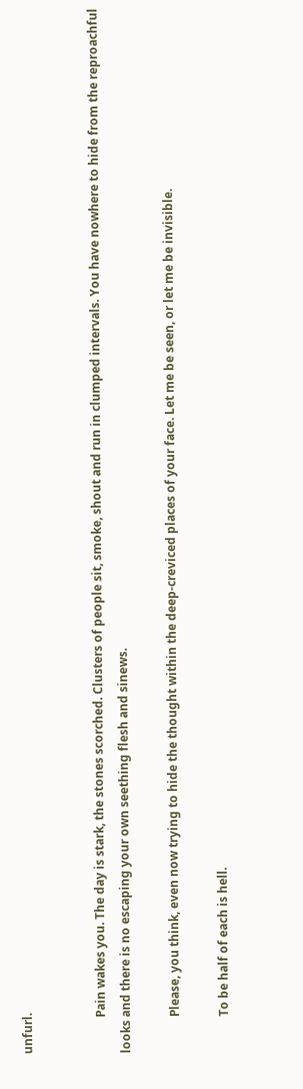unfurl.


            Pain wakes you. The day is stark, the stones scorched. Clusters of people sit, smoke, shout and run in clumped intervals. You have nowhere to hide from the reproachful looks and there is no escaping your own seething flesh and sinews.

            Please, you think, even now trying to hide the thought within the deep-creviced places of your face. Let me be seen, or let me be invisible.

            To be half of each is hell.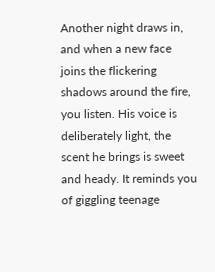Another night draws in, and when a new face joins the flickering shadows around the fire, you listen. His voice is deliberately light, the scent he brings is sweet and heady. It reminds you of giggling teenage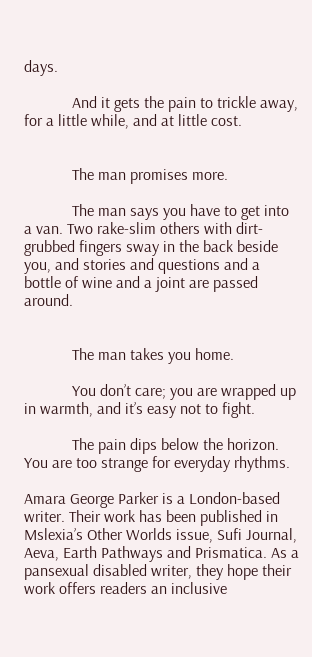days.

            And it gets the pain to trickle away, for a little while, and at little cost.


            The man promises more.

            The man says you have to get into a van. Two rake-slim others with dirt-grubbed fingers sway in the back beside you, and stories and questions and a bottle of wine and a joint are passed around.


            The man takes you home.

            You don’t care; you are wrapped up in warmth, and it’s easy not to fight.

            The pain dips below the horizon. You are too strange for everyday rhythms.

Amara George Parker is a London-based writer. Their work has been published in Mslexia’s Other Worlds issue, Sufi Journal, Aeva, Earth Pathways and Prismatica. As a pansexual disabled writer, they hope their work offers readers an inclusive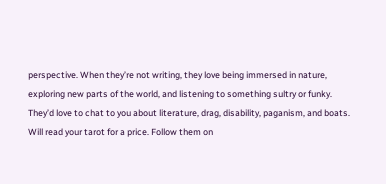perspective. When they’re not writing, they love being immersed in nature, exploring new parts of the world, and listening to something sultry or funky. They’d love to chat to you about literature, drag, disability, paganism, and boats. Will read your tarot for a price. Follow them on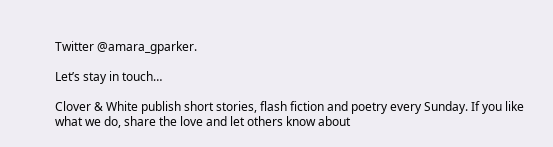Twitter @amara_gparker.

Let’s stay in touch…

Clover & White publish short stories, flash fiction and poetry every Sunday. If you like what we do, share the love and let others know about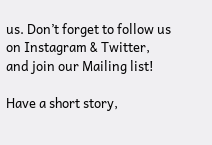us. Don’t forget to follow us on Instagram & Twitter, and join our Mailing list!

Have a short story,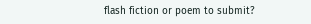flash fiction or poem to submit?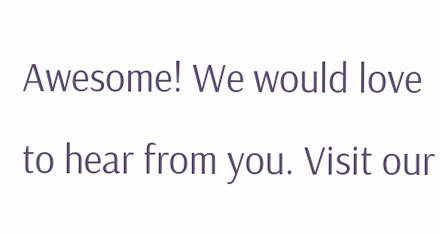Awesome! We would love to hear from you. Visit our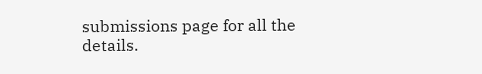submissions page for all the details.